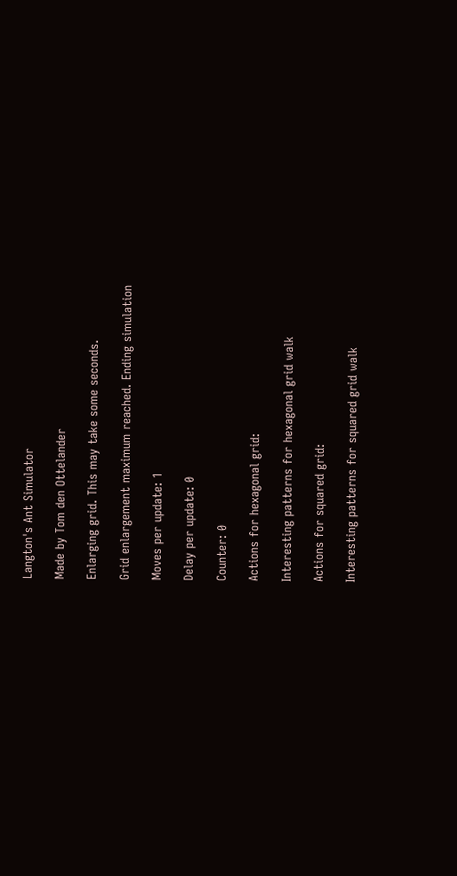Langton's Ant Simulator

Made by Tom den Ottelander

Enlarging grid. This may take some seconds.

Grid enlargement maximum reached. Ending simulation

Moves per update: 1

Delay per update: 0

Counter: 0

Actions for hexagonal grid:

Interesting patterns for hexagonal grid walk

Actions for squared grid:

Interesting patterns for squared grid walk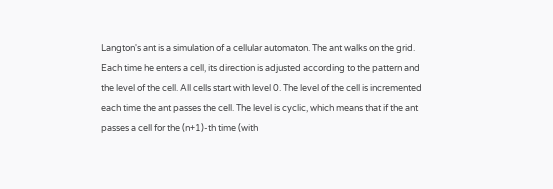Langton's ant is a simulation of a cellular automaton. The ant walks on the grid. Each time he enters a cell, its direction is adjusted according to the pattern and the level of the cell. All cells start with level 0. The level of the cell is incremented each time the ant passes the cell. The level is cyclic, which means that if the ant passes a cell for the (n+1)-th time (with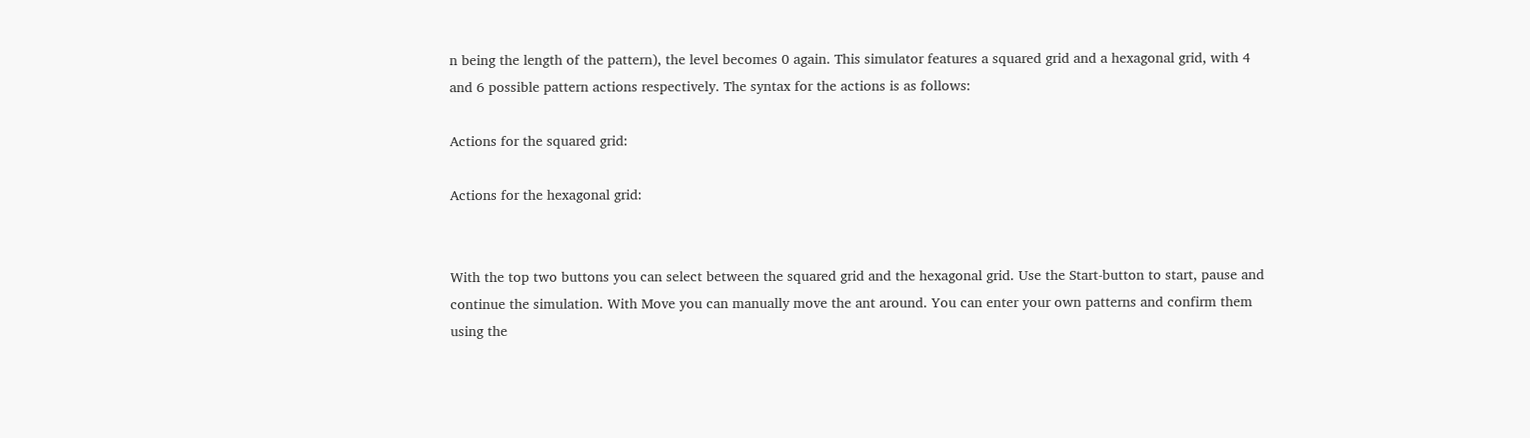n being the length of the pattern), the level becomes 0 again. This simulator features a squared grid and a hexagonal grid, with 4 and 6 possible pattern actions respectively. The syntax for the actions is as follows:

Actions for the squared grid:

Actions for the hexagonal grid:


With the top two buttons you can select between the squared grid and the hexagonal grid. Use the Start-button to start, pause and continue the simulation. With Move you can manually move the ant around. You can enter your own patterns and confirm them using the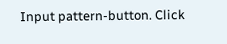Input pattern-button. Click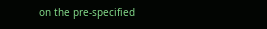on the pre-specified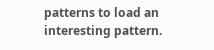patterns to load an interesting pattern.